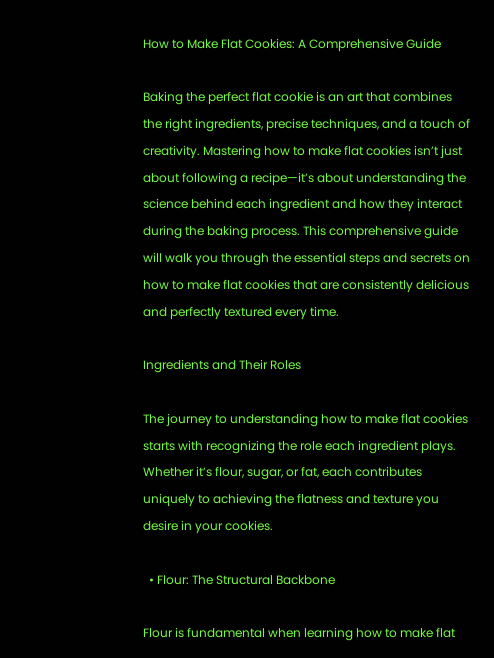How to Make Flat Cookies: A Comprehensive Guide

Baking the perfect flat cookie is an art that combines the right ingredients, precise techniques, and a touch of creativity. Mastering how to make flat cookies isn’t just about following a recipe—it’s about understanding the science behind each ingredient and how they interact during the baking process. This comprehensive guide will walk you through the essential steps and secrets on how to make flat cookies that are consistently delicious and perfectly textured every time.

Ingredients and Their Roles

The journey to understanding how to make flat cookies starts with recognizing the role each ingredient plays. Whether it’s flour, sugar, or fat, each contributes uniquely to achieving the flatness and texture you desire in your cookies.

  • Flour: The Structural Backbone

Flour is fundamental when learning how to make flat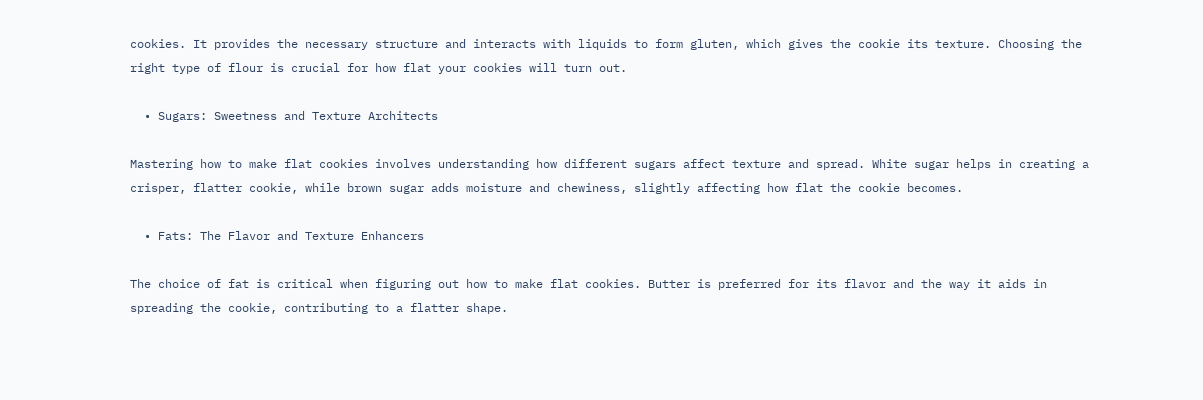cookies. It provides the necessary structure and interacts with liquids to form gluten, which gives the cookie its texture. Choosing the right type of flour is crucial for how flat your cookies will turn out.

  • Sugars: Sweetness and Texture Architects

Mastering how to make flat cookies involves understanding how different sugars affect texture and spread. White sugar helps in creating a crisper, flatter cookie, while brown sugar adds moisture and chewiness, slightly affecting how flat the cookie becomes.

  • Fats: The Flavor and Texture Enhancers

The choice of fat is critical when figuring out how to make flat cookies. Butter is preferred for its flavor and the way it aids in spreading the cookie, contributing to a flatter shape.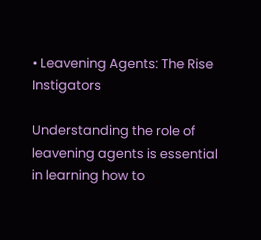• Leavening Agents: The Rise Instigators

Understanding the role of leavening agents is essential in learning how to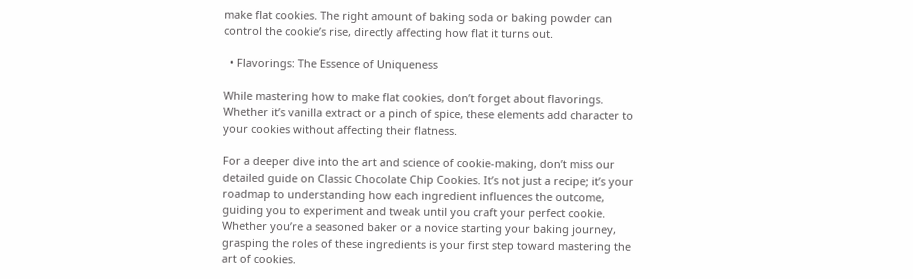make flat cookies. The right amount of baking soda or baking powder can control the cookie’s rise, directly affecting how flat it turns out.

  • Flavorings: The Essence of Uniqueness

While mastering how to make flat cookies, don’t forget about flavorings. Whether it’s vanilla extract or a pinch of spice, these elements add character to your cookies without affecting their flatness.

For a deeper dive into the art and science of cookie-making, don’t miss our detailed guide on Classic Chocolate Chip Cookies. It’s not just a recipe; it’s your roadmap to understanding how each ingredient influences the outcome, guiding you to experiment and tweak until you craft your perfect cookie. Whether you’re a seasoned baker or a novice starting your baking journey, grasping the roles of these ingredients is your first step toward mastering the art of cookies.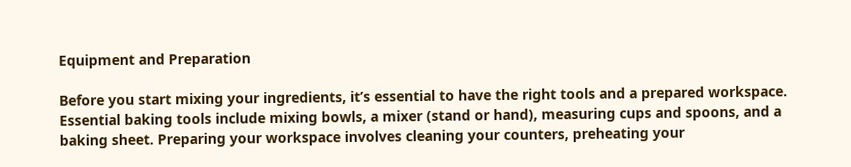Equipment and Preparation

Before you start mixing your ingredients, it’s essential to have the right tools and a prepared workspace. Essential baking tools include mixing bowls, a mixer (stand or hand), measuring cups and spoons, and a baking sheet. Preparing your workspace involves cleaning your counters, preheating your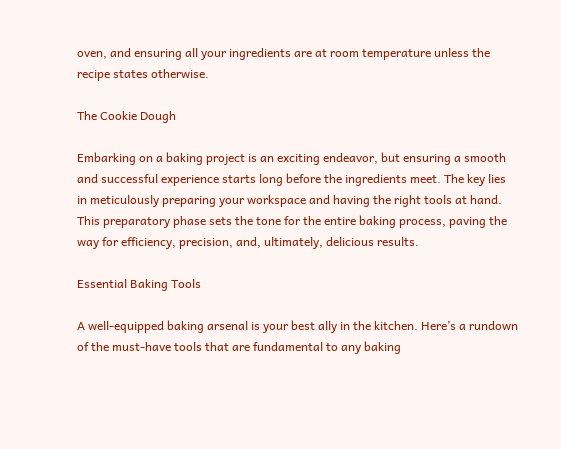oven, and ensuring all your ingredients are at room temperature unless the recipe states otherwise.

The Cookie Dough

Embarking on a baking project is an exciting endeavor, but ensuring a smooth and successful experience starts long before the ingredients meet. The key lies in meticulously preparing your workspace and having the right tools at hand. This preparatory phase sets the tone for the entire baking process, paving the way for efficiency, precision, and, ultimately, delicious results.

Essential Baking Tools

A well-equipped baking arsenal is your best ally in the kitchen. Here’s a rundown of the must-have tools that are fundamental to any baking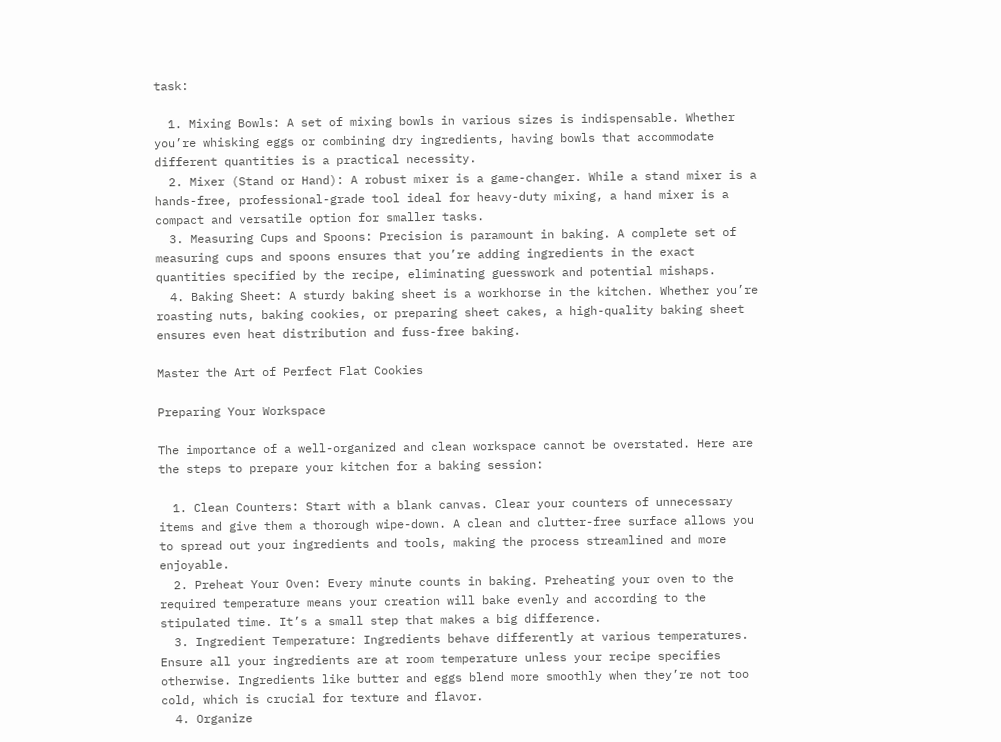task:

  1. Mixing Bowls: A set of mixing bowls in various sizes is indispensable. Whether you’re whisking eggs or combining dry ingredients, having bowls that accommodate different quantities is a practical necessity.
  2. Mixer (Stand or Hand): A robust mixer is a game-changer. While a stand mixer is a hands-free, professional-grade tool ideal for heavy-duty mixing, a hand mixer is a compact and versatile option for smaller tasks.
  3. Measuring Cups and Spoons: Precision is paramount in baking. A complete set of measuring cups and spoons ensures that you’re adding ingredients in the exact quantities specified by the recipe, eliminating guesswork and potential mishaps.
  4. Baking Sheet: A sturdy baking sheet is a workhorse in the kitchen. Whether you’re roasting nuts, baking cookies, or preparing sheet cakes, a high-quality baking sheet ensures even heat distribution and fuss-free baking.

Master the Art of Perfect Flat Cookies

Preparing Your Workspace

The importance of a well-organized and clean workspace cannot be overstated. Here are the steps to prepare your kitchen for a baking session:

  1. Clean Counters: Start with a blank canvas. Clear your counters of unnecessary items and give them a thorough wipe-down. A clean and clutter-free surface allows you to spread out your ingredients and tools, making the process streamlined and more enjoyable.
  2. Preheat Your Oven: Every minute counts in baking. Preheating your oven to the required temperature means your creation will bake evenly and according to the stipulated time. It’s a small step that makes a big difference.
  3. Ingredient Temperature: Ingredients behave differently at various temperatures. Ensure all your ingredients are at room temperature unless your recipe specifies otherwise. Ingredients like butter and eggs blend more smoothly when they’re not too cold, which is crucial for texture and flavor.
  4. Organize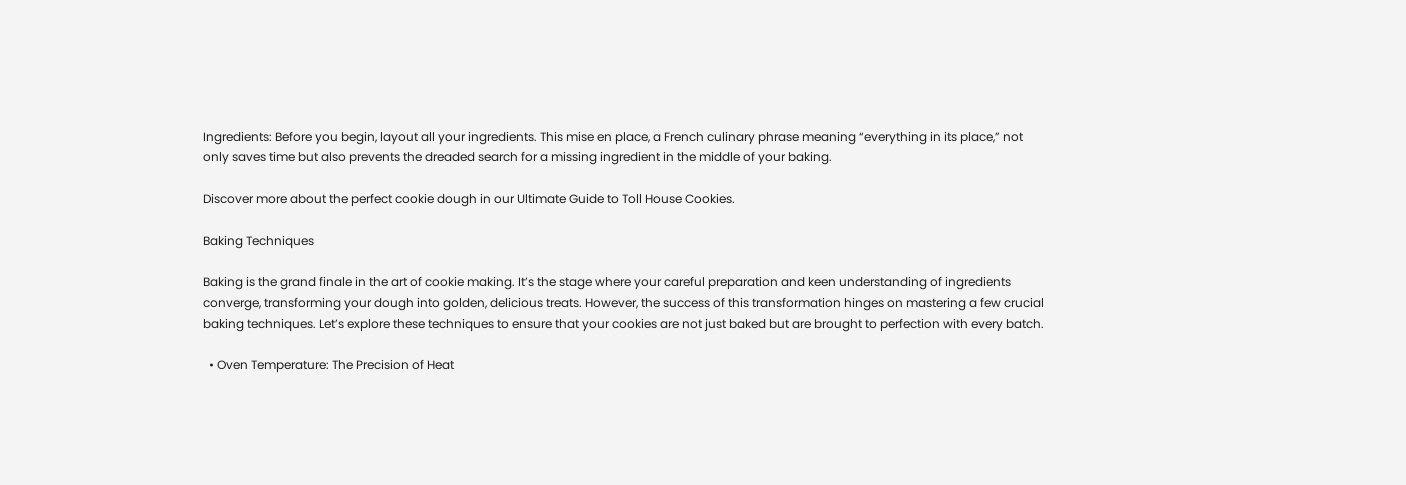Ingredients: Before you begin, layout all your ingredients. This mise en place, a French culinary phrase meaning “everything in its place,” not only saves time but also prevents the dreaded search for a missing ingredient in the middle of your baking.

Discover more about the perfect cookie dough in our Ultimate Guide to Toll House Cookies.

Baking Techniques

Baking is the grand finale in the art of cookie making. It’s the stage where your careful preparation and keen understanding of ingredients converge, transforming your dough into golden, delicious treats. However, the success of this transformation hinges on mastering a few crucial baking techniques. Let’s explore these techniques to ensure that your cookies are not just baked but are brought to perfection with every batch.

  • Oven Temperature: The Precision of Heat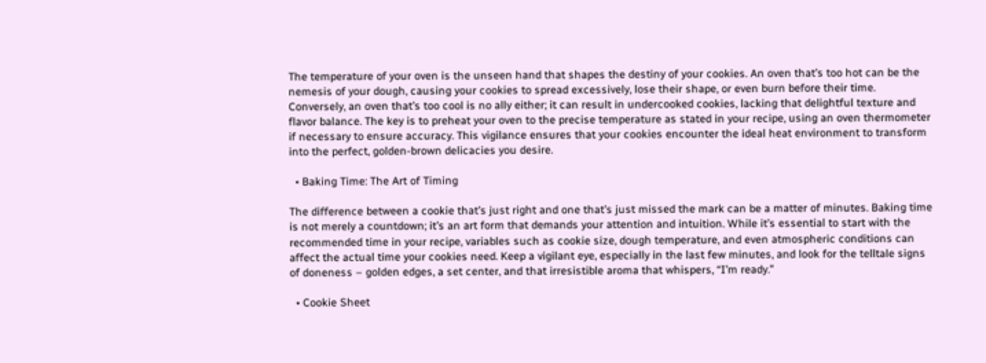The temperature of your oven is the unseen hand that shapes the destiny of your cookies. An oven that’s too hot can be the nemesis of your dough, causing your cookies to spread excessively, lose their shape, or even burn before their time. Conversely, an oven that’s too cool is no ally either; it can result in undercooked cookies, lacking that delightful texture and flavor balance. The key is to preheat your oven to the precise temperature as stated in your recipe, using an oven thermometer if necessary to ensure accuracy. This vigilance ensures that your cookies encounter the ideal heat environment to transform into the perfect, golden-brown delicacies you desire.

  • Baking Time: The Art of Timing

The difference between a cookie that’s just right and one that’s just missed the mark can be a matter of minutes. Baking time is not merely a countdown; it’s an art form that demands your attention and intuition. While it’s essential to start with the recommended time in your recipe, variables such as cookie size, dough temperature, and even atmospheric conditions can affect the actual time your cookies need. Keep a vigilant eye, especially in the last few minutes, and look for the telltale signs of doneness – golden edges, a set center, and that irresistible aroma that whispers, “I’m ready.”

  • Cookie Sheet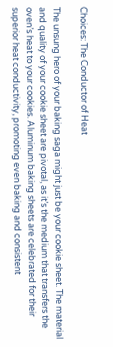Choices: The Conductor of Heat

The unsung hero of your baking saga might just be your cookie sheet. The material and quality of your cookie sheet are pivotal, as it’s the medium that transfers the oven’s heat to your cookies. Aluminum baking sheets are celebrated for their superior heat conductivity, promoting even baking and consistent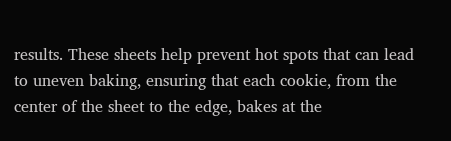results. These sheets help prevent hot spots that can lead to uneven baking, ensuring that each cookie, from the center of the sheet to the edge, bakes at the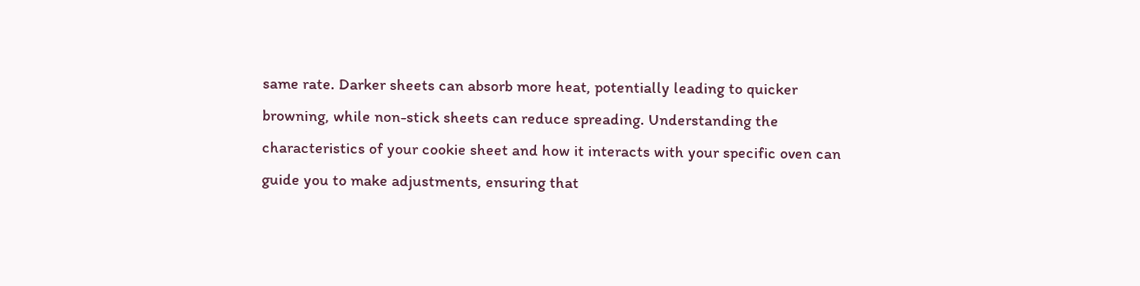same rate. Darker sheets can absorb more heat, potentially leading to quicker browning, while non-stick sheets can reduce spreading. Understanding the characteristics of your cookie sheet and how it interacts with your specific oven can guide you to make adjustments, ensuring that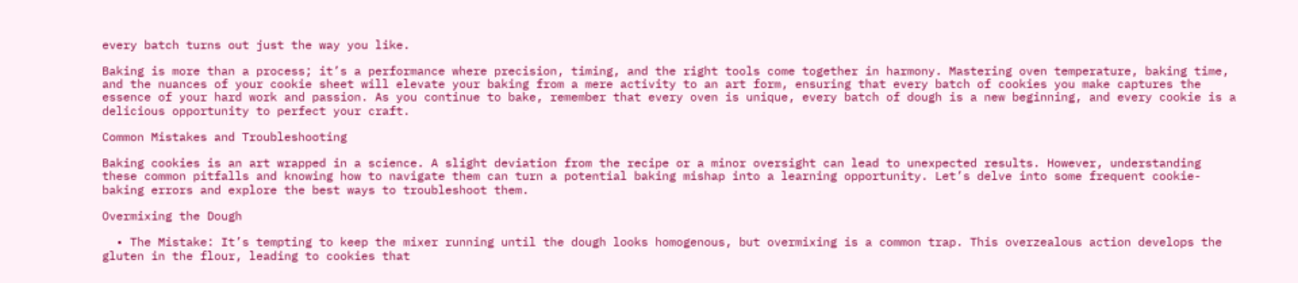every batch turns out just the way you like.

Baking is more than a process; it’s a performance where precision, timing, and the right tools come together in harmony. Mastering oven temperature, baking time, and the nuances of your cookie sheet will elevate your baking from a mere activity to an art form, ensuring that every batch of cookies you make captures the essence of your hard work and passion. As you continue to bake, remember that every oven is unique, every batch of dough is a new beginning, and every cookie is a delicious opportunity to perfect your craft.

Common Mistakes and Troubleshooting

Baking cookies is an art wrapped in a science. A slight deviation from the recipe or a minor oversight can lead to unexpected results. However, understanding these common pitfalls and knowing how to navigate them can turn a potential baking mishap into a learning opportunity. Let’s delve into some frequent cookie-baking errors and explore the best ways to troubleshoot them.

Overmixing the Dough

  • The Mistake: It’s tempting to keep the mixer running until the dough looks homogenous, but overmixing is a common trap. This overzealous action develops the gluten in the flour, leading to cookies that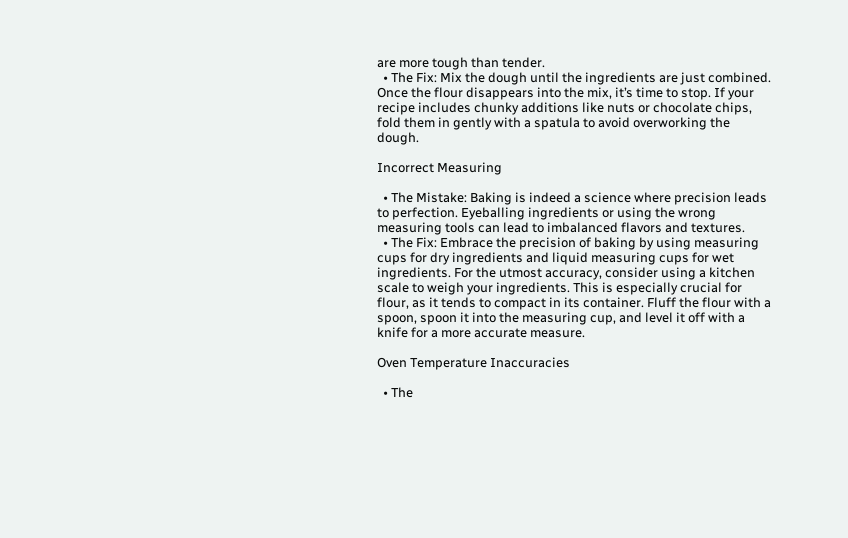are more tough than tender.
  • The Fix: Mix the dough until the ingredients are just combined. Once the flour disappears into the mix, it’s time to stop. If your recipe includes chunky additions like nuts or chocolate chips, fold them in gently with a spatula to avoid overworking the dough.

Incorrect Measuring

  • The Mistake: Baking is indeed a science where precision leads to perfection. Eyeballing ingredients or using the wrong measuring tools can lead to imbalanced flavors and textures.
  • The Fix: Embrace the precision of baking by using measuring cups for dry ingredients and liquid measuring cups for wet ingredients. For the utmost accuracy, consider using a kitchen scale to weigh your ingredients. This is especially crucial for flour, as it tends to compact in its container. Fluff the flour with a spoon, spoon it into the measuring cup, and level it off with a knife for a more accurate measure.

Oven Temperature Inaccuracies

  • The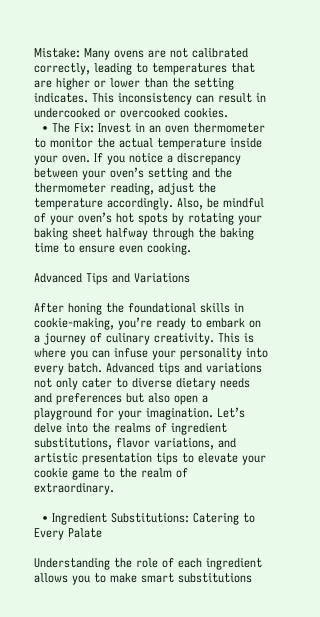Mistake: Many ovens are not calibrated correctly, leading to temperatures that are higher or lower than the setting indicates. This inconsistency can result in undercooked or overcooked cookies.
  • The Fix: Invest in an oven thermometer to monitor the actual temperature inside your oven. If you notice a discrepancy between your oven’s setting and the thermometer reading, adjust the temperature accordingly. Also, be mindful of your oven’s hot spots by rotating your baking sheet halfway through the baking time to ensure even cooking.

Advanced Tips and Variations

After honing the foundational skills in cookie-making, you’re ready to embark on a journey of culinary creativity. This is where you can infuse your personality into every batch. Advanced tips and variations not only cater to diverse dietary needs and preferences but also open a playground for your imagination. Let’s delve into the realms of ingredient substitutions, flavor variations, and artistic presentation tips to elevate your cookie game to the realm of extraordinary.

  • Ingredient Substitutions: Catering to Every Palate

Understanding the role of each ingredient allows you to make smart substitutions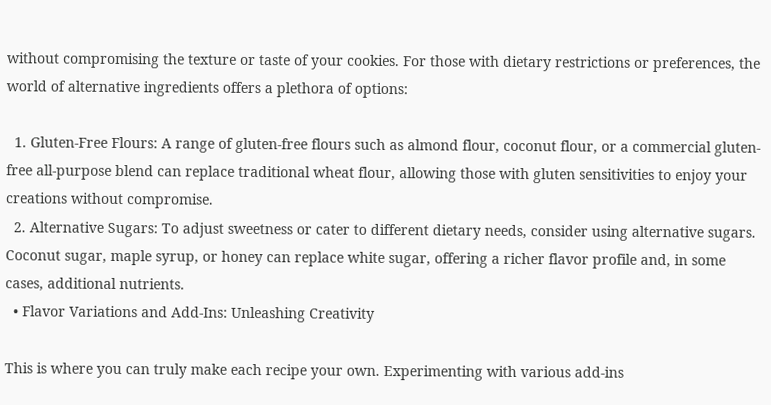without compromising the texture or taste of your cookies. For those with dietary restrictions or preferences, the world of alternative ingredients offers a plethora of options:

  1. Gluten-Free Flours: A range of gluten-free flours such as almond flour, coconut flour, or a commercial gluten-free all-purpose blend can replace traditional wheat flour, allowing those with gluten sensitivities to enjoy your creations without compromise.
  2. Alternative Sugars: To adjust sweetness or cater to different dietary needs, consider using alternative sugars. Coconut sugar, maple syrup, or honey can replace white sugar, offering a richer flavor profile and, in some cases, additional nutrients.
  • Flavor Variations and Add-Ins: Unleashing Creativity

This is where you can truly make each recipe your own. Experimenting with various add-ins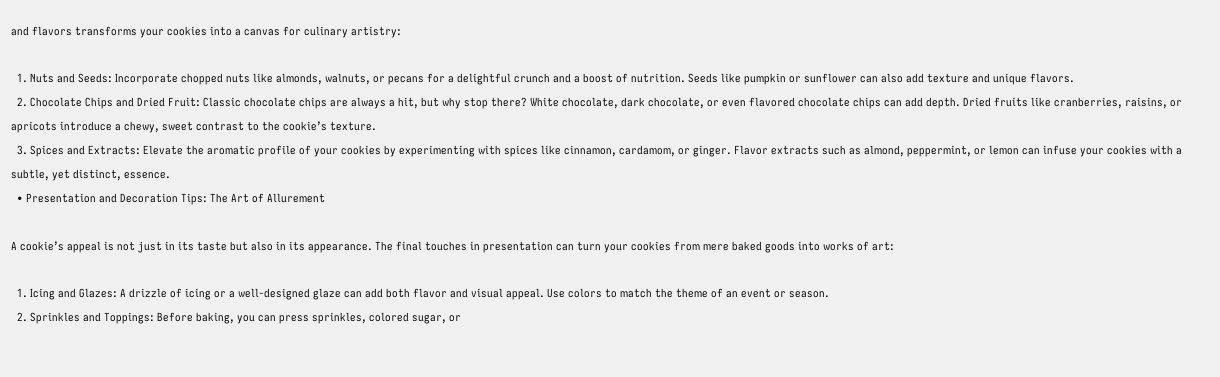and flavors transforms your cookies into a canvas for culinary artistry:

  1. Nuts and Seeds: Incorporate chopped nuts like almonds, walnuts, or pecans for a delightful crunch and a boost of nutrition. Seeds like pumpkin or sunflower can also add texture and unique flavors.
  2. Chocolate Chips and Dried Fruit: Classic chocolate chips are always a hit, but why stop there? White chocolate, dark chocolate, or even flavored chocolate chips can add depth. Dried fruits like cranberries, raisins, or apricots introduce a chewy, sweet contrast to the cookie’s texture.
  3. Spices and Extracts: Elevate the aromatic profile of your cookies by experimenting with spices like cinnamon, cardamom, or ginger. Flavor extracts such as almond, peppermint, or lemon can infuse your cookies with a subtle, yet distinct, essence.
  • Presentation and Decoration Tips: The Art of Allurement

A cookie’s appeal is not just in its taste but also in its appearance. The final touches in presentation can turn your cookies from mere baked goods into works of art:

  1. Icing and Glazes: A drizzle of icing or a well-designed glaze can add both flavor and visual appeal. Use colors to match the theme of an event or season.
  2. Sprinkles and Toppings: Before baking, you can press sprinkles, colored sugar, or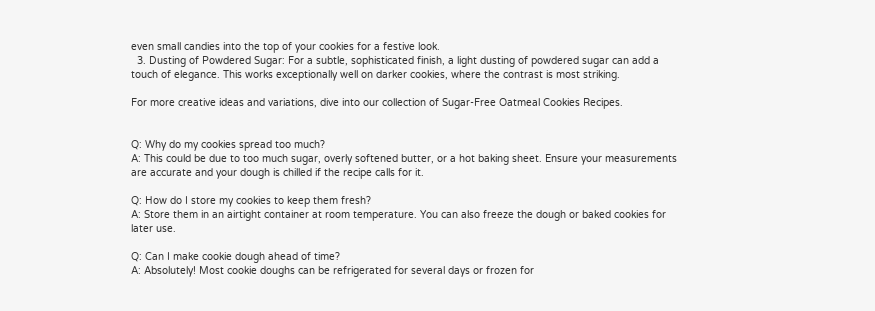even small candies into the top of your cookies for a festive look.
  3. Dusting of Powdered Sugar: For a subtle, sophisticated finish, a light dusting of powdered sugar can add a touch of elegance. This works exceptionally well on darker cookies, where the contrast is most striking.

For more creative ideas and variations, dive into our collection of Sugar-Free Oatmeal Cookies Recipes.


Q: Why do my cookies spread too much?
A: This could be due to too much sugar, overly softened butter, or a hot baking sheet. Ensure your measurements are accurate and your dough is chilled if the recipe calls for it.

Q: How do I store my cookies to keep them fresh?
A: Store them in an airtight container at room temperature. You can also freeze the dough or baked cookies for later use.

Q: Can I make cookie dough ahead of time?
A: Absolutely! Most cookie doughs can be refrigerated for several days or frozen for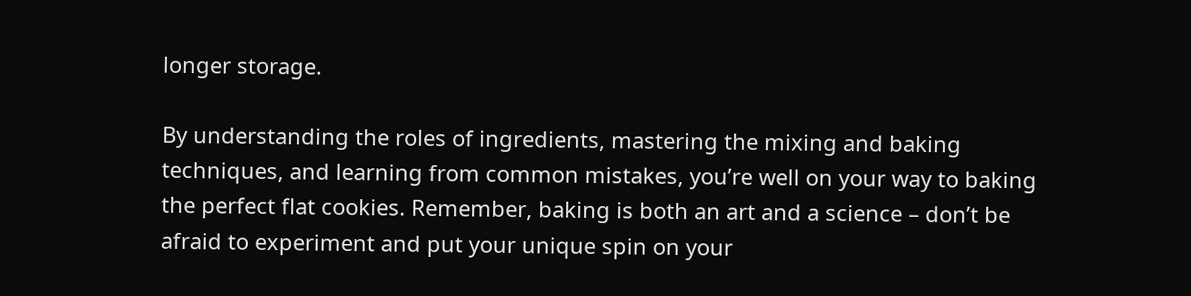longer storage.

By understanding the roles of ingredients, mastering the mixing and baking techniques, and learning from common mistakes, you’re well on your way to baking the perfect flat cookies. Remember, baking is both an art and a science – don’t be afraid to experiment and put your unique spin on your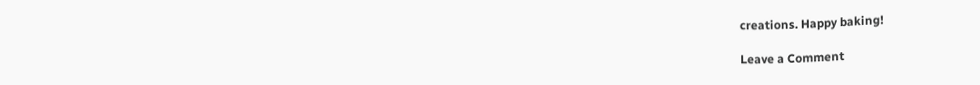creations. Happy baking!

Leave a Comment